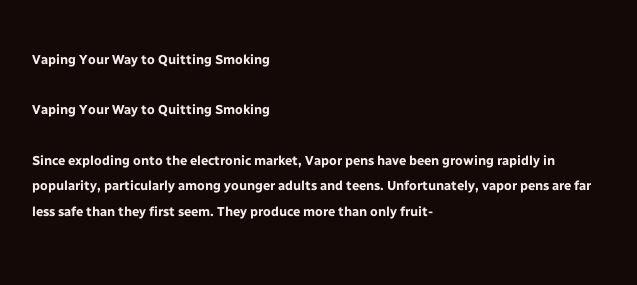Vaping Your Way to Quitting Smoking

Vaping Your Way to Quitting Smoking

Since exploding onto the electronic market, Vapor pens have been growing rapidly in popularity, particularly among younger adults and teens. Unfortunately, vapor pens are far less safe than they first seem. They produce more than only fruit-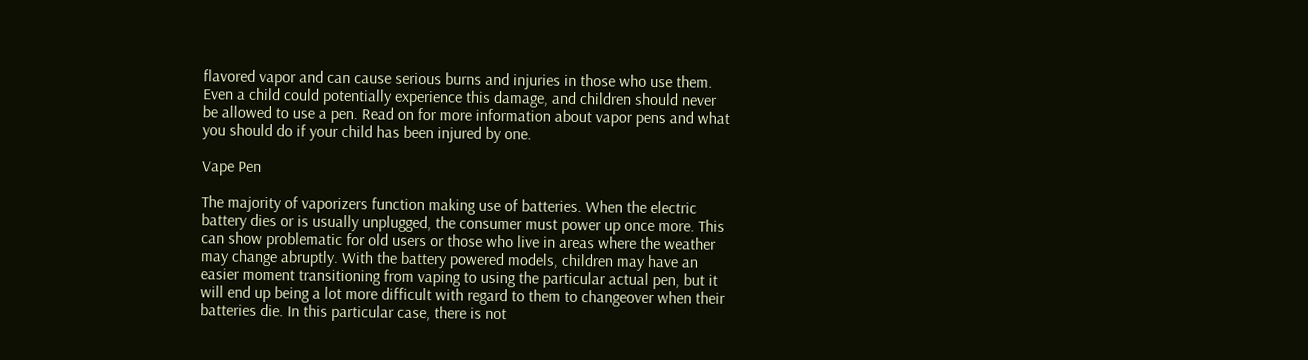flavored vapor and can cause serious burns and injuries in those who use them. Even a child could potentially experience this damage, and children should never be allowed to use a pen. Read on for more information about vapor pens and what you should do if your child has been injured by one.

Vape Pen

The majority of vaporizers function making use of batteries. When the electric battery dies or is usually unplugged, the consumer must power up once more. This can show problematic for old users or those who live in areas where the weather may change abruptly. With the battery powered models, children may have an easier moment transitioning from vaping to using the particular actual pen, but it will end up being a lot more difficult with regard to them to changeover when their batteries die. In this particular case, there is not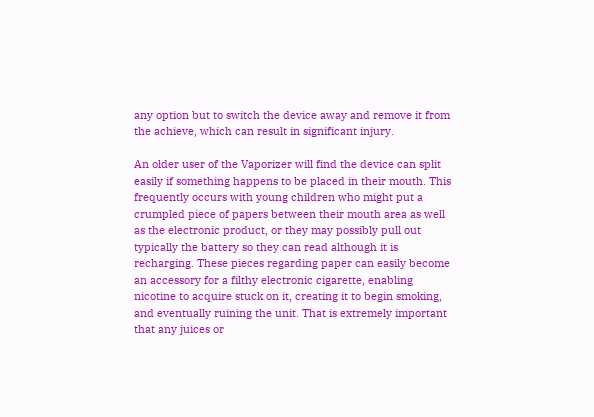any option but to switch the device away and remove it from the achieve, which can result in significant injury.

An older user of the Vaporizer will find the device can split easily if something happens to be placed in their mouth. This frequently occurs with young children who might put a crumpled piece of papers between their mouth area as well as the electronic product, or they may possibly pull out typically the battery so they can read although it is recharging. These pieces regarding paper can easily become an accessory for a filthy electronic cigarette, enabling nicotine to acquire stuck on it, creating it to begin smoking, and eventually ruining the unit. That is extremely important that any juices or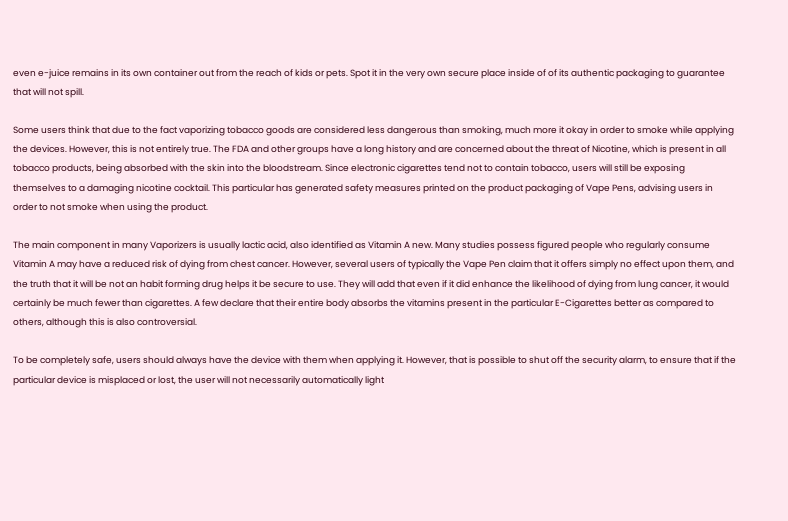even e-juice remains in its own container out from the reach of kids or pets. Spot it in the very own secure place inside of of its authentic packaging to guarantee that will not spill.

Some users think that due to the fact vaporizing tobacco goods are considered less dangerous than smoking, much more it okay in order to smoke while applying the devices. However, this is not entirely true. The FDA and other groups have a long history and are concerned about the threat of Nicotine, which is present in all tobacco products, being absorbed with the skin into the bloodstream. Since electronic cigarettes tend not to contain tobacco, users will still be exposing themselves to a damaging nicotine cocktail. This particular has generated safety measures printed on the product packaging of Vape Pens, advising users in order to not smoke when using the product.

The main component in many Vaporizers is usually lactic acid, also identified as Vitamin A new. Many studies possess figured people who regularly consume Vitamin A may have a reduced risk of dying from chest cancer. However, several users of typically the Vape Pen claim that it offers simply no effect upon them, and the truth that it will be not an habit forming drug helps it be secure to use. They will add that even if it did enhance the likelihood of dying from lung cancer, it would certainly be much fewer than cigarettes. A few declare that their entire body absorbs the vitamins present in the particular E-Cigarettes better as compared to others, although this is also controversial.

To be completely safe, users should always have the device with them when applying it. However, that is possible to shut off the security alarm, to ensure that if the particular device is misplaced or lost, the user will not necessarily automatically light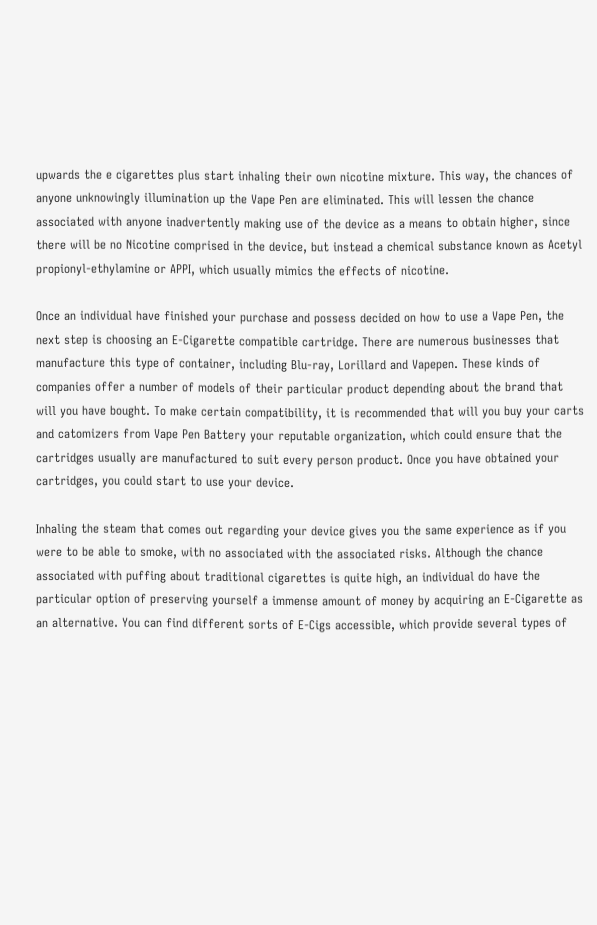upwards the e cigarettes plus start inhaling their own nicotine mixture. This way, the chances of anyone unknowingly illumination up the Vape Pen are eliminated. This will lessen the chance associated with anyone inadvertently making use of the device as a means to obtain higher, since there will be no Nicotine comprised in the device, but instead a chemical substance known as Acetyl propionyl-ethylamine or APPI, which usually mimics the effects of nicotine.

Once an individual have finished your purchase and possess decided on how to use a Vape Pen, the next step is choosing an E-Cigarette compatible cartridge. There are numerous businesses that manufacture this type of container, including Blu-ray, Lorillard and Vapepen. These kinds of companies offer a number of models of their particular product depending about the brand that will you have bought. To make certain compatibility, it is recommended that will you buy your carts and catomizers from Vape Pen Battery your reputable organization, which could ensure that the cartridges usually are manufactured to suit every person product. Once you have obtained your cartridges, you could start to use your device.

Inhaling the steam that comes out regarding your device gives you the same experience as if you were to be able to smoke, with no associated with the associated risks. Although the chance associated with puffing about traditional cigarettes is quite high, an individual do have the particular option of preserving yourself a immense amount of money by acquiring an E-Cigarette as an alternative. You can find different sorts of E-Cigs accessible, which provide several types of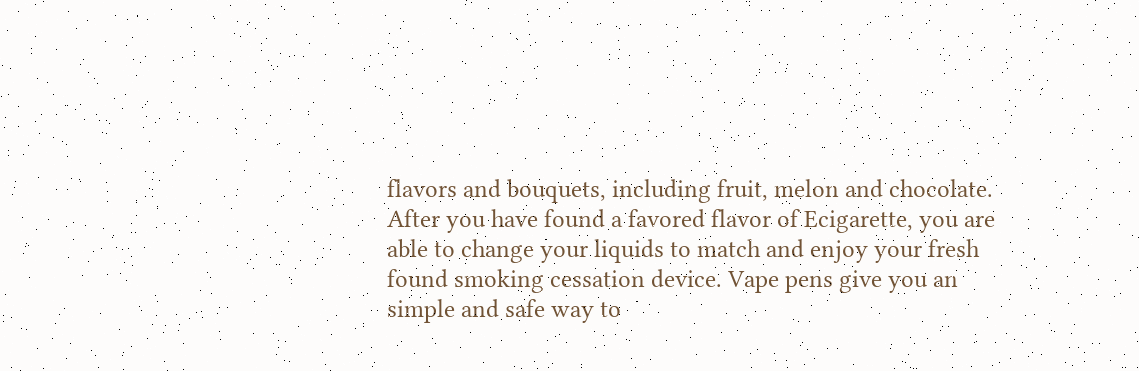flavors and bouquets, including fruit, melon and chocolate. After you have found a favored flavor of Ecigarette, you are able to change your liquids to match and enjoy your fresh found smoking cessation device. Vape pens give you an simple and safe way to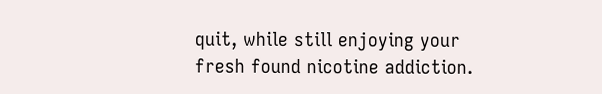quit, while still enjoying your fresh found nicotine addiction.